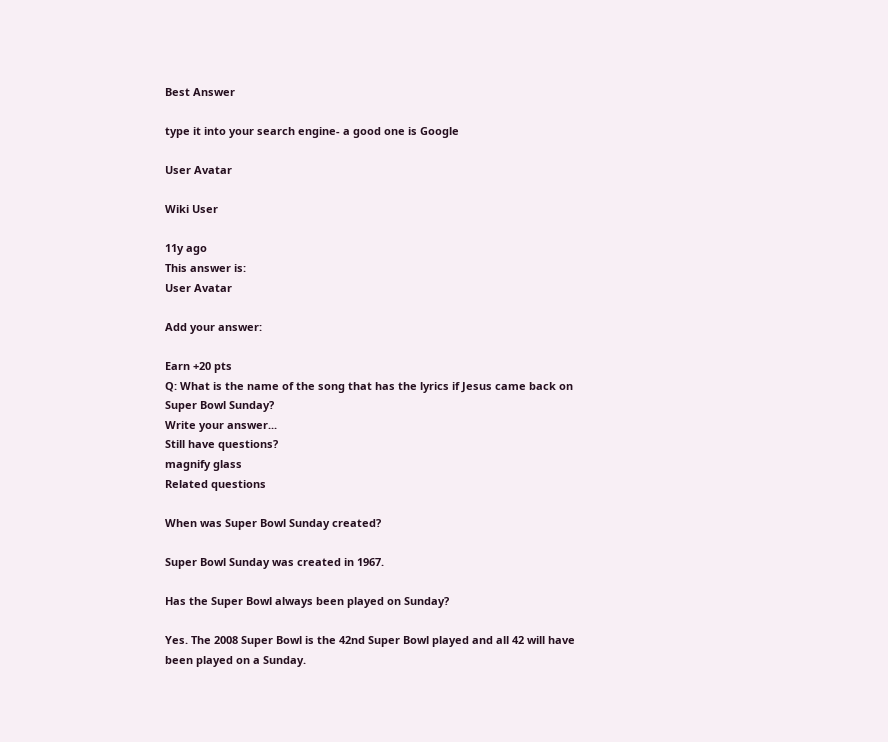Best Answer

type it into your search engine- a good one is Google

User Avatar

Wiki User

11y ago
This answer is:
User Avatar

Add your answer:

Earn +20 pts
Q: What is the name of the song that has the lyrics if Jesus came back on Super Bowl Sunday?
Write your answer...
Still have questions?
magnify glass
Related questions

When was Super Bowl Sunday created?

Super Bowl Sunday was created in 1967.

Has the Super Bowl always been played on Sunday?

Yes. The 2008 Super Bowl is the 42nd Super Bowl played and all 42 will have been played on a Sunday.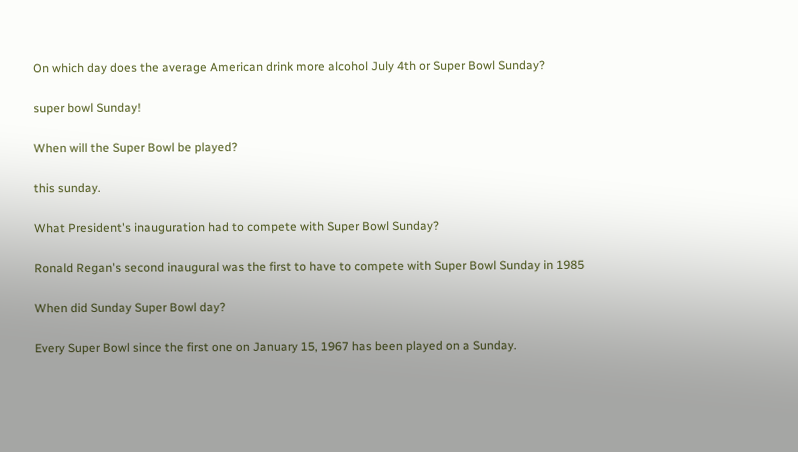On which day does the average American drink more alcohol July 4th or Super Bowl Sunday?

super bowl Sunday!

When will the Super Bowl be played?

this sunday.

What President's inauguration had to compete with Super Bowl Sunday?

Ronald Regan's second inaugural was the first to have to compete with Super Bowl Sunday in 1985

When did Sunday Super Bowl day?

Every Super Bowl since the first one on January 15, 1967 has been played on a Sunday.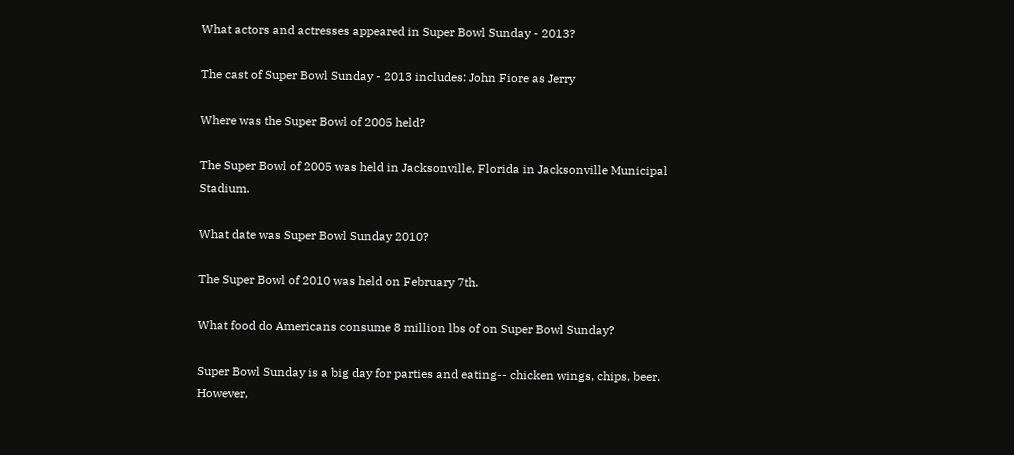What actors and actresses appeared in Super Bowl Sunday - 2013?

The cast of Super Bowl Sunday - 2013 includes: John Fiore as Jerry

Where was the Super Bowl of 2005 held?

The Super Bowl of 2005 was held in Jacksonville, Florida in Jacksonville Municipal Stadium.

What date was Super Bowl Sunday 2010?

The Super Bowl of 2010 was held on February 7th.

What food do Americans consume 8 million lbs of on Super Bowl Sunday?

Super Bowl Sunday is a big day for parties and eating-- chicken wings, chips, beer. However,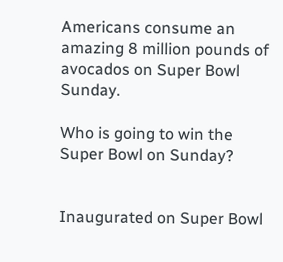Americans consume an amazing 8 million pounds of avocados on Super Bowl Sunday.

Who is going to win the Super Bowl on Sunday?


Inaugurated on Super Bowl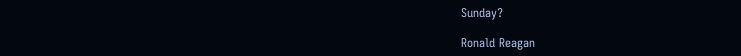Sunday?

Ronald Reagan